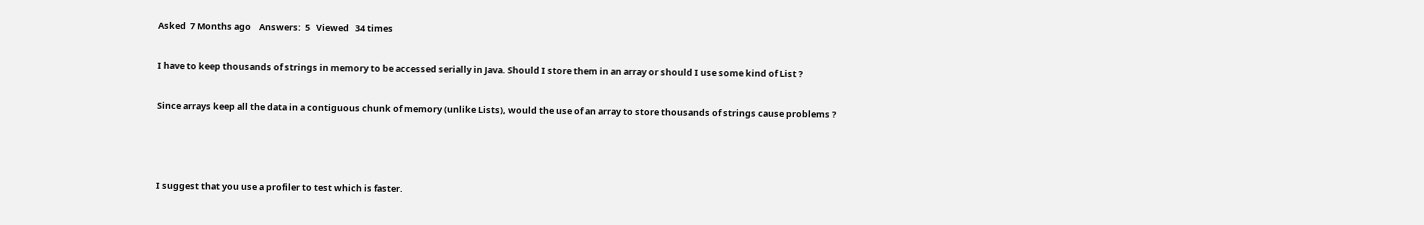Asked  7 Months ago    Answers:  5   Viewed   34 times

I have to keep thousands of strings in memory to be accessed serially in Java. Should I store them in an array or should I use some kind of List ?

Since arrays keep all the data in a contiguous chunk of memory (unlike Lists), would the use of an array to store thousands of strings cause problems ?



I suggest that you use a profiler to test which is faster.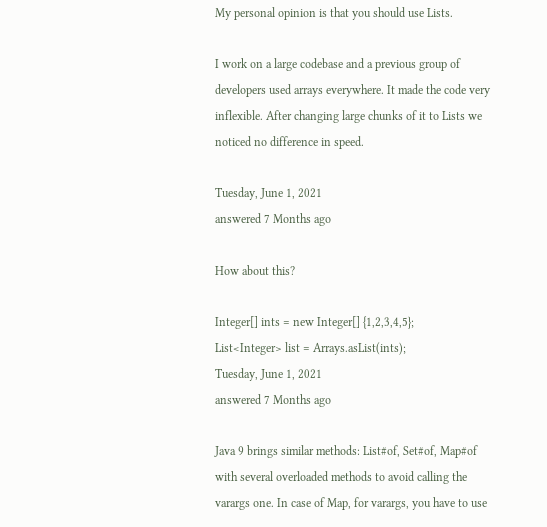My personal opinion is that you should use Lists.

I work on a large codebase and a previous group of developers used arrays everywhere. It made the code very inflexible. After changing large chunks of it to Lists we noticed no difference in speed.

Tuesday, June 1, 2021
answered 7 Months ago

How about this?

Integer[] ints = new Integer[] {1,2,3,4,5};
List<Integer> list = Arrays.asList(ints);
Tuesday, June 1, 2021
answered 7 Months ago

Java 9 brings similar methods: List#of, Set#of, Map#of with several overloaded methods to avoid calling the varargs one. In case of Map, for varargs, you have to use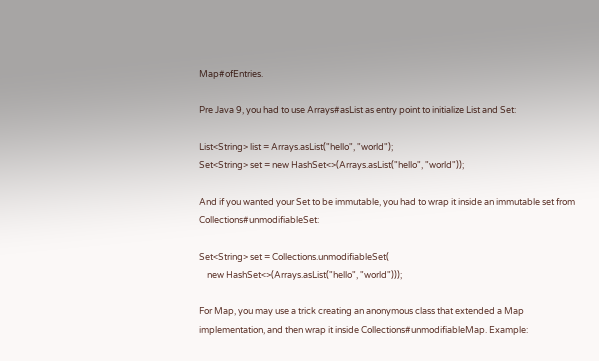Map#ofEntries.

Pre Java 9, you had to use Arrays#asList as entry point to initialize List and Set:

List<String> list = Arrays.asList("hello", "world");
Set<String> set = new HashSet<>(Arrays.asList("hello", "world"));

And if you wanted your Set to be immutable, you had to wrap it inside an immutable set from Collections#unmodifiableSet:

Set<String> set = Collections.unmodifiableSet(
    new HashSet<>(Arrays.asList("hello", "world")));

For Map, you may use a trick creating an anonymous class that extended a Map implementation, and then wrap it inside Collections#unmodifiableMap. Example: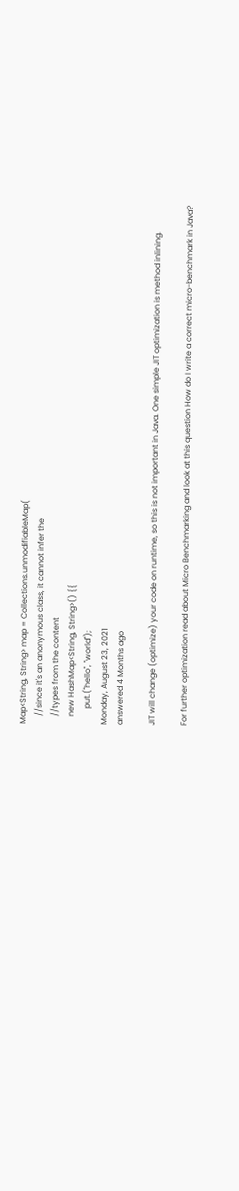Map<String, String> map = Collections.unmodifiableMap(
    //since it's an anonymous class, it cannot infer the
    //types from the content
    new HashMap<String, String>() {{
        put.("hello", "world");
Monday, August 23, 2021
answered 4 Months ago

JIT will change (optimize) your code on runtime, so this is not important in Java. One simple JIT optimization is method inlining.

For further optimization read about Micro Benchmarking and look at this question How do I write a correct micro-benchmark in Java?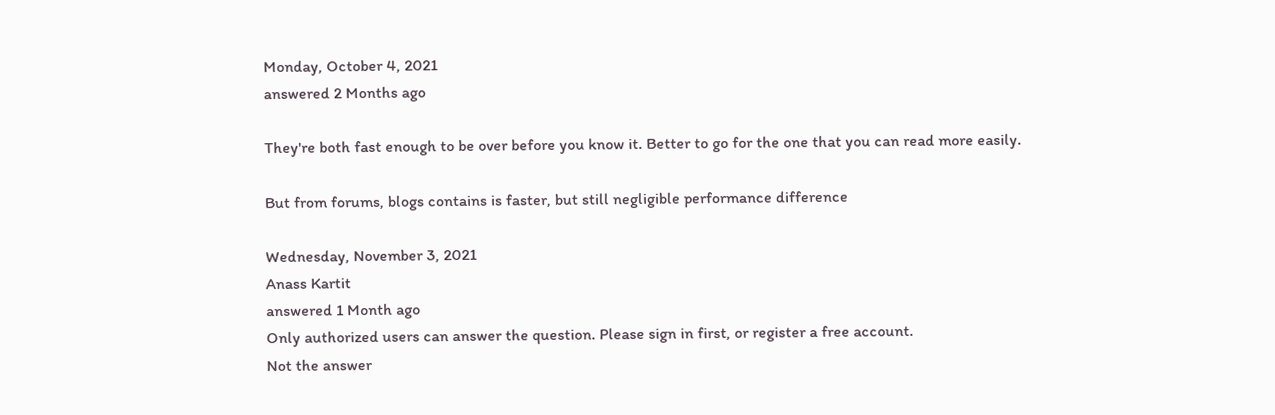Monday, October 4, 2021
answered 2 Months ago

They're both fast enough to be over before you know it. Better to go for the one that you can read more easily.

But from forums, blogs contains is faster, but still negligible performance difference

Wednesday, November 3, 2021
Anass Kartit
answered 1 Month ago
Only authorized users can answer the question. Please sign in first, or register a free account.
Not the answer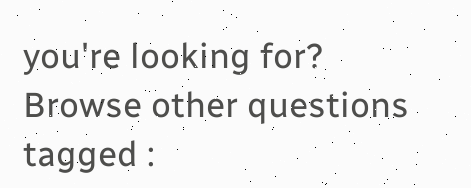you're looking for? Browse other questions tagged :